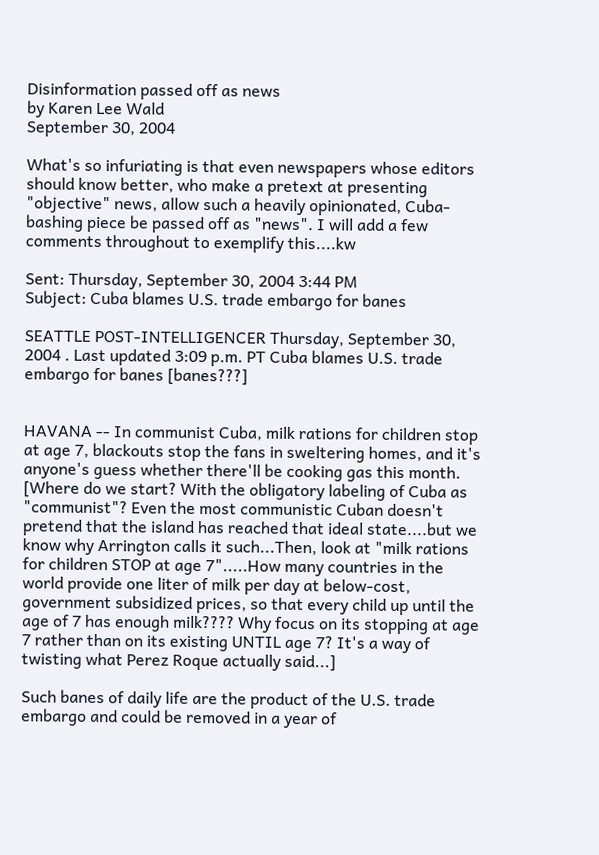Disinformation passed off as news
by Karen Lee Wald
September 30, 2004

What's so infuriating is that even newspapers whose editors should know better, who make a pretext at presenting "objective" news, allow such a heavily opinionated, Cuba-bashing piece be passed off as "news". I will add a few comments throughout to exemplify this....kw

Sent: Thursday, September 30, 2004 3:44 PM
Subject: Cuba blames U.S. trade embargo for banes

SEATTLE POST-INTELLIGENCER Thursday, September 30, 2004 . Last updated 3:09 p.m. PT Cuba blames U.S. trade embargo for banes [banes???]


HAVANA -- In communist Cuba, milk rations for children stop at age 7, blackouts stop the fans in sweltering homes, and it's anyone's guess whether there'll be cooking gas this month. [Where do we start? With the obligatory labeling of Cuba as "communist"? Even the most communistic Cuban doesn't pretend that the island has reached that ideal state....but we know why Arrington calls it such...Then, look at "milk rations for children STOP at age 7".....How many countries in the world provide one liter of milk per day at below-cost, government subsidized prices, so that every child up until the age of 7 has enough milk???? Why focus on its stopping at age 7 rather than on its existing UNTIL age 7? It's a way of twisting what Perez Roque actually said...]

Such banes of daily life are the product of the U.S. trade embargo and could be removed in a year of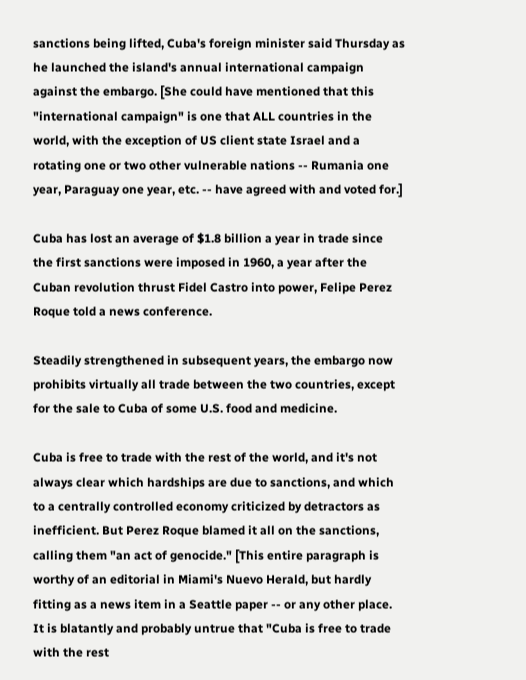sanctions being lifted, Cuba's foreign minister said Thursday as he launched the island's annual international campaign against the embargo. [She could have mentioned that this "international campaign" is one that ALL countries in the world, with the exception of US client state Israel and a rotating one or two other vulnerable nations -- Rumania one year, Paraguay one year, etc. -- have agreed with and voted for.]

Cuba has lost an average of $1.8 billion a year in trade since the first sanctions were imposed in 1960, a year after the Cuban revolution thrust Fidel Castro into power, Felipe Perez Roque told a news conference.

Steadily strengthened in subsequent years, the embargo now prohibits virtually all trade between the two countries, except for the sale to Cuba of some U.S. food and medicine.

Cuba is free to trade with the rest of the world, and it's not always clear which hardships are due to sanctions, and which to a centrally controlled economy criticized by detractors as inefficient. But Perez Roque blamed it all on the sanctions, calling them "an act of genocide." [This entire paragraph is worthy of an editorial in Miami's Nuevo Herald, but hardly fitting as a news item in a Seattle paper -- or any other place. It is blatantly and probably untrue that "Cuba is free to trade with the rest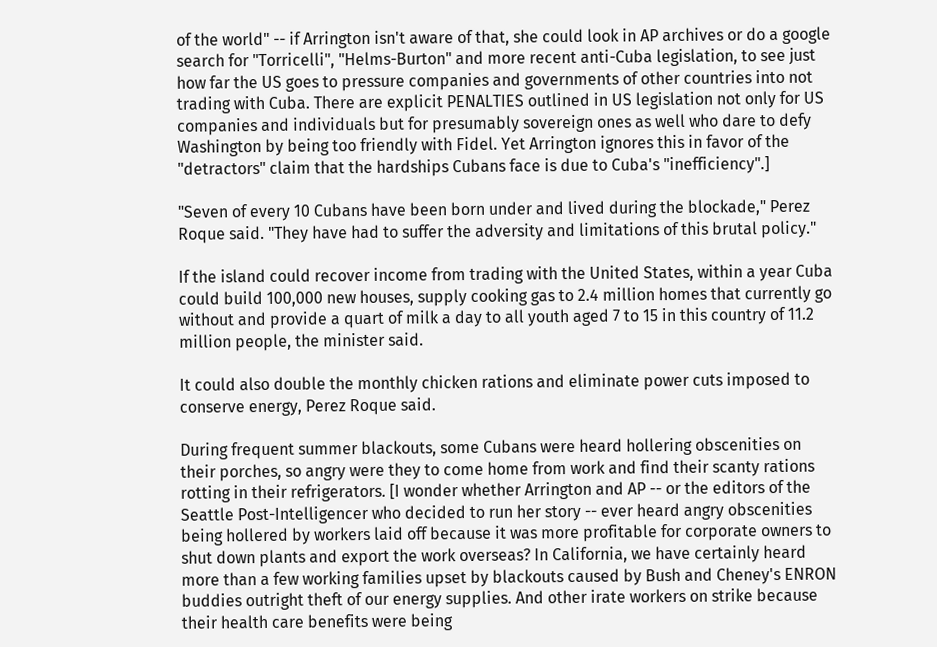of the world" -- if Arrington isn't aware of that, she could look in AP archives or do a google search for "Torricelli", "Helms-Burton" and more recent anti-Cuba legislation, to see just how far the US goes to pressure companies and governments of other countries into not trading with Cuba. There are explicit PENALTIES outlined in US legislation not only for US companies and individuals but for presumably sovereign ones as well who dare to defy Washington by being too friendly with Fidel. Yet Arrington ignores this in favor of the "detractors" claim that the hardships Cubans face is due to Cuba's "inefficiency".]

"Seven of every 10 Cubans have been born under and lived during the blockade," Perez Roque said. "They have had to suffer the adversity and limitations of this brutal policy."

If the island could recover income from trading with the United States, within a year Cuba could build 100,000 new houses, supply cooking gas to 2.4 million homes that currently go without and provide a quart of milk a day to all youth aged 7 to 15 in this country of 11.2 million people, the minister said.

It could also double the monthly chicken rations and eliminate power cuts imposed to conserve energy, Perez Roque said.

During frequent summer blackouts, some Cubans were heard hollering obscenities on their porches, so angry were they to come home from work and find their scanty rations rotting in their refrigerators. [I wonder whether Arrington and AP -- or the editors of the Seattle Post-Intelligencer who decided to run her story -- ever heard angry obscenities being hollered by workers laid off because it was more profitable for corporate owners to shut down plants and export the work overseas? In California, we have certainly heard more than a few working families upset by blackouts caused by Bush and Cheney's ENRON buddies outright theft of our energy supplies. And other irate workers on strike because their health care benefits were being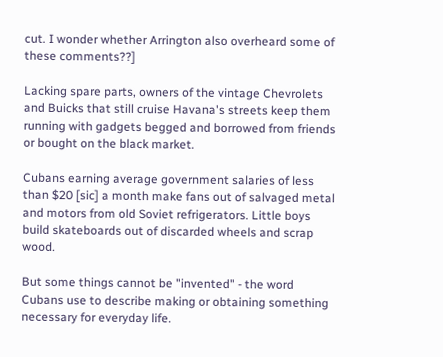cut. I wonder whether Arrington also overheard some of these comments??]

Lacking spare parts, owners of the vintage Chevrolets and Buicks that still cruise Havana's streets keep them running with gadgets begged and borrowed from friends or bought on the black market.

Cubans earning average government salaries of less than $20 [sic] a month make fans out of salvaged metal and motors from old Soviet refrigerators. Little boys build skateboards out of discarded wheels and scrap wood.

But some things cannot be "invented" - the word Cubans use to describe making or obtaining something necessary for everyday life.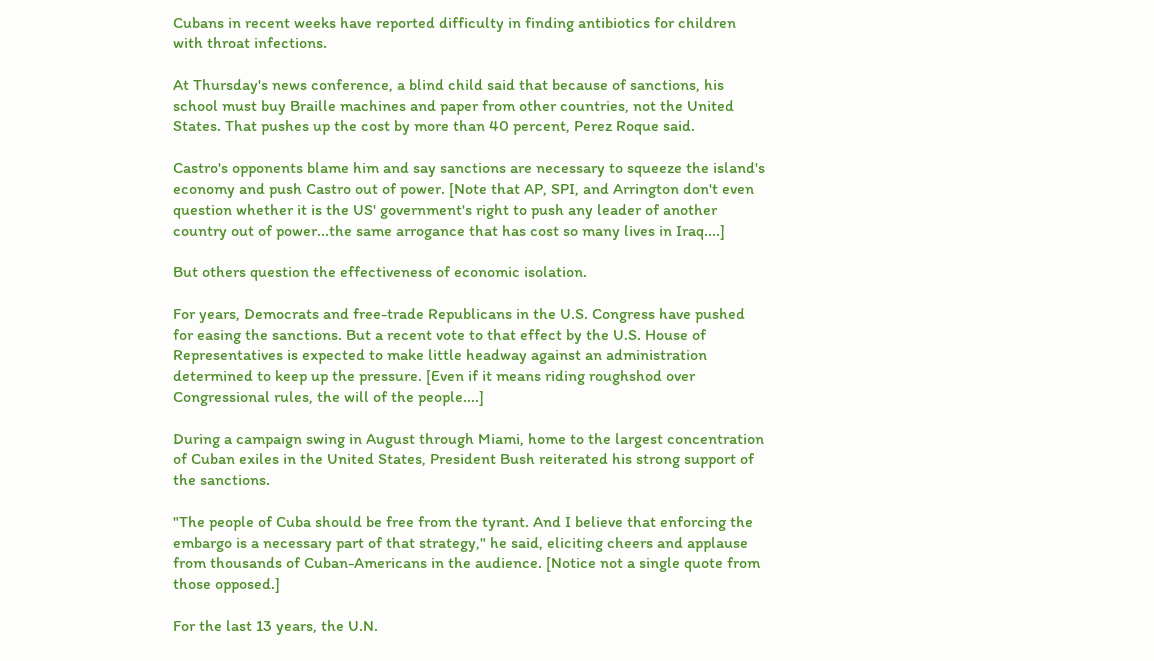Cubans in recent weeks have reported difficulty in finding antibiotics for children with throat infections.

At Thursday's news conference, a blind child said that because of sanctions, his school must buy Braille machines and paper from other countries, not the United States. That pushes up the cost by more than 40 percent, Perez Roque said.

Castro's opponents blame him and say sanctions are necessary to squeeze the island's economy and push Castro out of power. [Note that AP, SPI, and Arrington don't even question whether it is the US' government's right to push any leader of another country out of power...the same arrogance that has cost so many lives in Iraq....]

But others question the effectiveness of economic isolation.

For years, Democrats and free-trade Republicans in the U.S. Congress have pushed for easing the sanctions. But a recent vote to that effect by the U.S. House of Representatives is expected to make little headway against an administration determined to keep up the pressure. [Even if it means riding roughshod over Congressional rules, the will of the people....]

During a campaign swing in August through Miami, home to the largest concentration of Cuban exiles in the United States, President Bush reiterated his strong support of the sanctions.

"The people of Cuba should be free from the tyrant. And I believe that enforcing the embargo is a necessary part of that strategy," he said, eliciting cheers and applause from thousands of Cuban-Americans in the audience. [Notice not a single quote from those opposed.]

For the last 13 years, the U.N.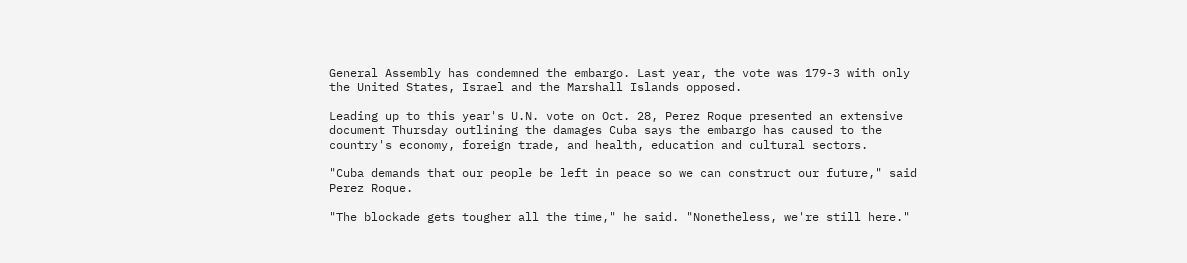General Assembly has condemned the embargo. Last year, the vote was 179-3 with only the United States, Israel and the Marshall Islands opposed.

Leading up to this year's U.N. vote on Oct. 28, Perez Roque presented an extensive document Thursday outlining the damages Cuba says the embargo has caused to the country's economy, foreign trade, and health, education and cultural sectors.

"Cuba demands that our people be left in peace so we can construct our future," said Perez Roque.

"The blockade gets tougher all the time," he said. "Nonetheless, we're still here."